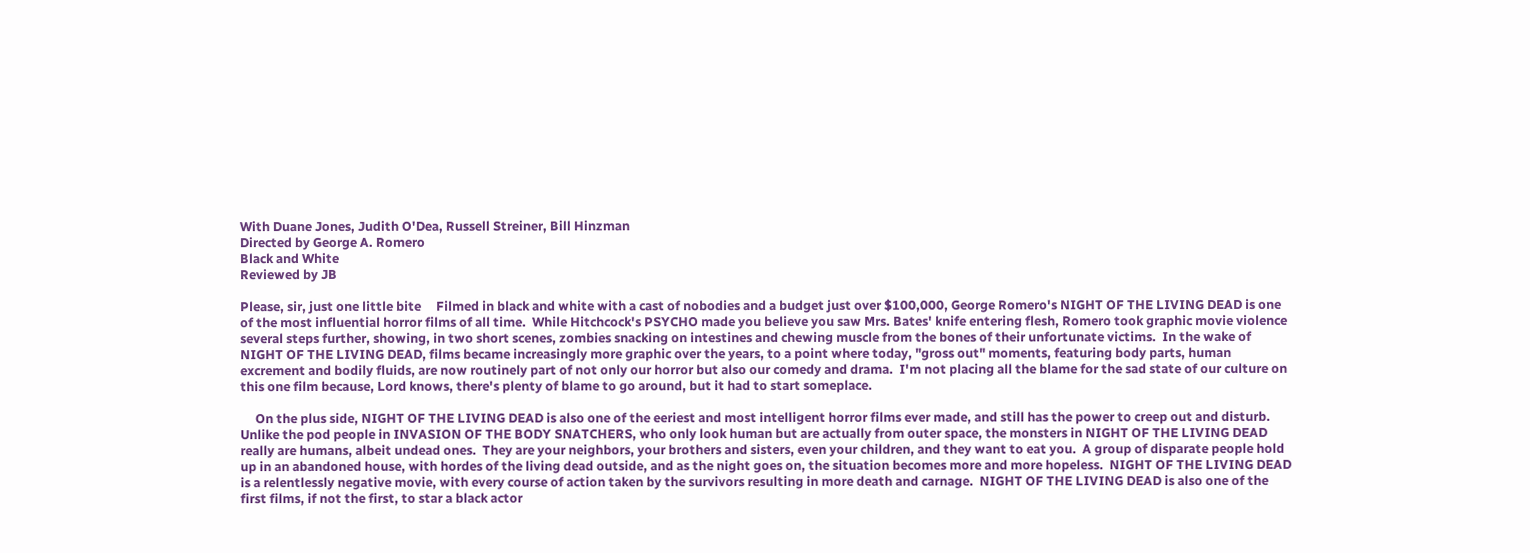With Duane Jones, Judith O'Dea, Russell Streiner, Bill Hinzman
Directed by George A. Romero
Black and White
Reviewed by JB

Please, sir, just one little bite     Filmed in black and white with a cast of nobodies and a budget just over $100,000, George Romero's NIGHT OF THE LIVING DEAD is one of the most influential horror films of all time.  While Hitchcock's PSYCHO made you believe you saw Mrs. Bates' knife entering flesh, Romero took graphic movie violence several steps further, showing, in two short scenes, zombies snacking on intestines and chewing muscle from the bones of their unfortunate victims.  In the wake of NIGHT OF THE LIVING DEAD, films became increasingly more graphic over the years, to a point where today, "gross out" moments, featuring body parts, human excrement and bodily fluids, are now routinely part of not only our horror but also our comedy and drama.  I'm not placing all the blame for the sad state of our culture on this one film because, Lord knows, there's plenty of blame to go around, but it had to start someplace.

     On the plus side, NIGHT OF THE LIVING DEAD is also one of the eeriest and most intelligent horror films ever made, and still has the power to creep out and disturb.  Unlike the pod people in INVASION OF THE BODY SNATCHERS, who only look human but are actually from outer space, the monsters in NIGHT OF THE LIVING DEAD really are humans, albeit undead ones.  They are your neighbors, your brothers and sisters, even your children, and they want to eat you.  A group of disparate people hold up in an abandoned house, with hordes of the living dead outside, and as the night goes on, the situation becomes more and more hopeless.  NIGHT OF THE LIVING DEAD is a relentlessly negative movie, with every course of action taken by the survivors resulting in more death and carnage.  NIGHT OF THE LIVING DEAD is also one of the first films, if not the first, to star a black actor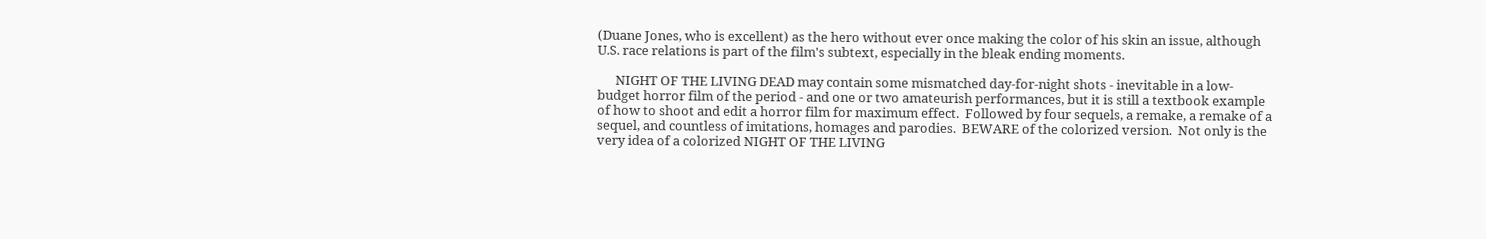(Duane Jones, who is excellent) as the hero without ever once making the color of his skin an issue, although U.S. race relations is part of the film's subtext, especially in the bleak ending moments.

      NIGHT OF THE LIVING DEAD may contain some mismatched day-for-night shots - inevitable in a low-budget horror film of the period - and one or two amateurish performances, but it is still a textbook example of how to shoot and edit a horror film for maximum effect.  Followed by four sequels, a remake, a remake of a sequel, and countless of imitations, homages and parodies.  BEWARE of the colorized version.  Not only is the very idea of a colorized NIGHT OF THE LIVING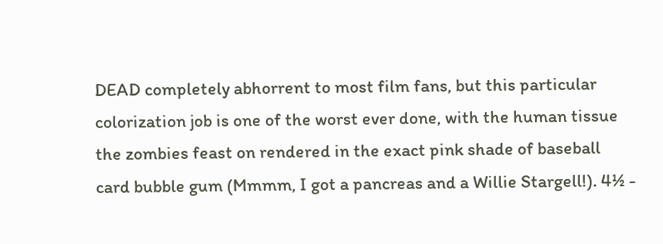DEAD completely abhorrent to most film fans, but this particular colorization job is one of the worst ever done, with the human tissue the zombies feast on rendered in the exact pink shade of baseball card bubble gum (Mmmm, I got a pancreas and a Willie Stargell!). 4½ -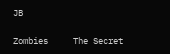JB

Zombies     The Secret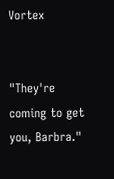Vortex


"They're coming to get you, Barbra."